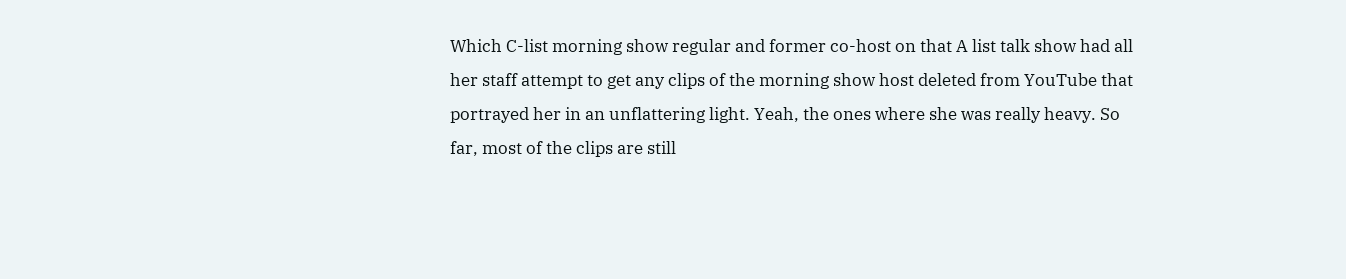Which C-list morning show regular and former co-host on that A list talk show had all her staff attempt to get any clips of the morning show host deleted from YouTube that portrayed her in an unflattering light. Yeah, the ones where she was really heavy. So far, most of the clips are still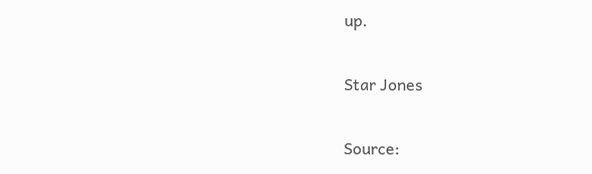up.

Star Jones

Source: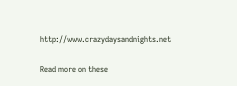http://www.crazydaysandnights.net

Read more on these